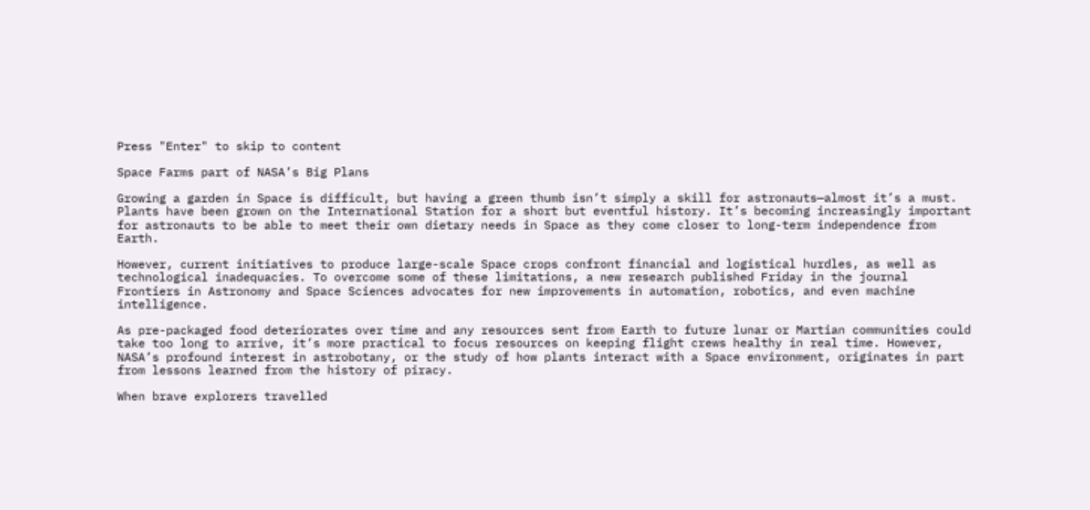Press "Enter" to skip to content

Space Farms part of NASA’s Big Plans

Growing a garden in Space is difficult, but having a green thumb isn’t simply a skill for astronauts—almost it’s a must. Plants have been grown on the International Station for a short but eventful history. It’s becoming increasingly important for astronauts to be able to meet their own dietary needs in Space as they come closer to long-term independence from Earth.

However, current initiatives to produce large-scale Space crops confront financial and logistical hurdles, as well as technological inadequacies. To overcome some of these limitations, a new research published Friday in the journal Frontiers in Astronomy and Space Sciences advocates for new improvements in automation, robotics, and even machine intelligence.

As pre-packaged food deteriorates over time and any resources sent from Earth to future lunar or Martian communities could take too long to arrive, it’s more practical to focus resources on keeping flight crews healthy in real time. However, NASA’s profound interest in astrobotany, or the study of how plants interact with a Space environment, originates in part from lessons learned from the history of piracy.

When brave explorers travelled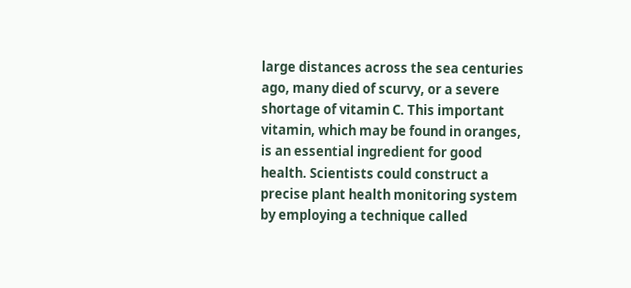large distances across the sea centuries ago, many died of scurvy, or a severe shortage of vitamin C. This important vitamin, which may be found in oranges, is an essential ingredient for good health. Scientists could construct a precise plant health monitoring system by employing a technique called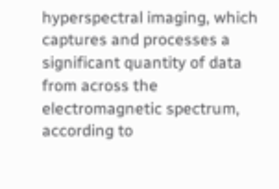hyperspectral imaging, which captures and processes a significant quantity of data from across the electromagnetic spectrum, according to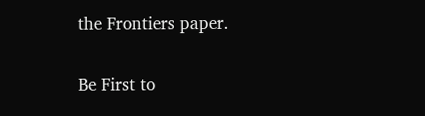the Frontiers paper.

Be First to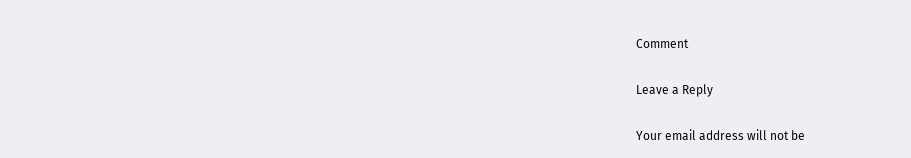Comment

Leave a Reply

Your email address will not be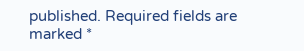published. Required fields are marked *